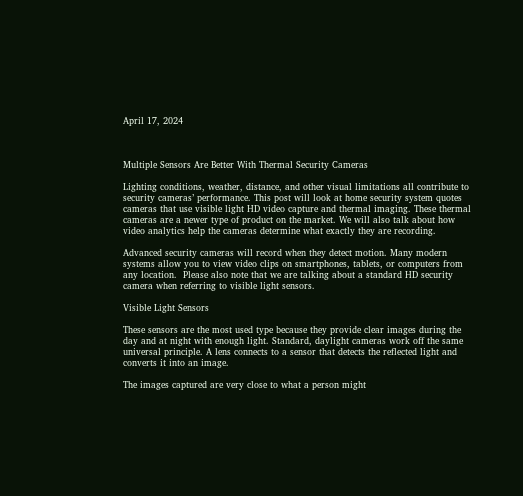April 17, 2024



Multiple Sensors Are Better With Thermal Security Cameras

Lighting conditions, weather, distance, and other visual limitations all contribute to security cameras’ performance. This post will look at home security system quotes cameras that use visible light HD video capture and thermal imaging. These thermal cameras are a newer type of product on the market. We will also talk about how video analytics help the cameras determine what exactly they are recording.

Advanced security cameras will record when they detect motion. Many modern systems allow you to view video clips on smartphones, tablets, or computers from any location.  Please also note that we are talking about a standard HD security camera when referring to visible light sensors.

Visible Light Sensors

These sensors are the most used type because they provide clear images during the day and at night with enough light. Standard, daylight cameras work off the same universal principle. A lens connects to a sensor that detects the reflected light and converts it into an image.

The images captured are very close to what a person might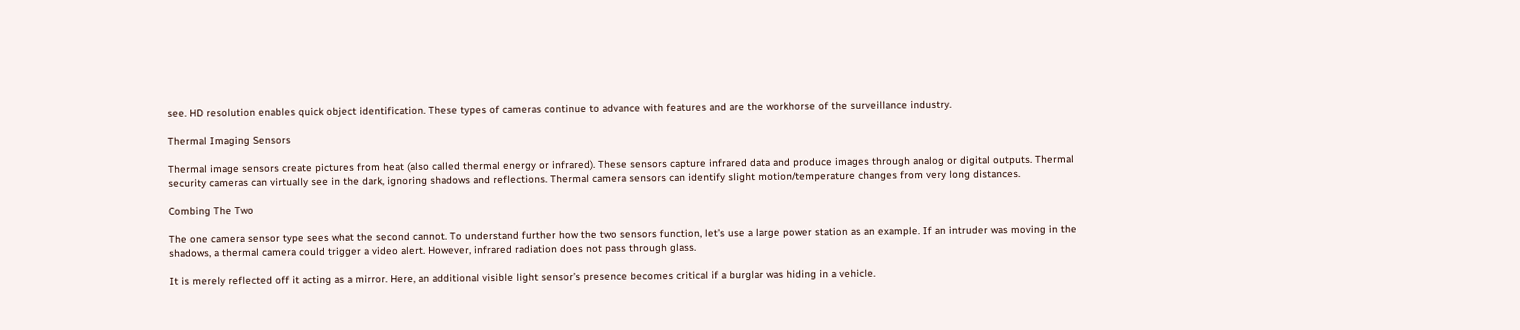see. HD resolution enables quick object identification. These types of cameras continue to advance with features and are the workhorse of the surveillance industry.

Thermal Imaging Sensors

Thermal image sensors create pictures from heat (also called thermal energy or infrared). These sensors capture infrared data and produce images through analog or digital outputs. Thermal security cameras can virtually see in the dark, ignoring shadows and reflections. Thermal camera sensors can identify slight motion/temperature changes from very long distances.

Combing The Two

The one camera sensor type sees what the second cannot. To understand further how the two sensors function, let’s use a large power station as an example. If an intruder was moving in the shadows, a thermal camera could trigger a video alert. However, infrared radiation does not pass through glass.

It is merely reflected off it acting as a mirror. Here, an additional visible light sensor’s presence becomes critical if a burglar was hiding in a vehicle.